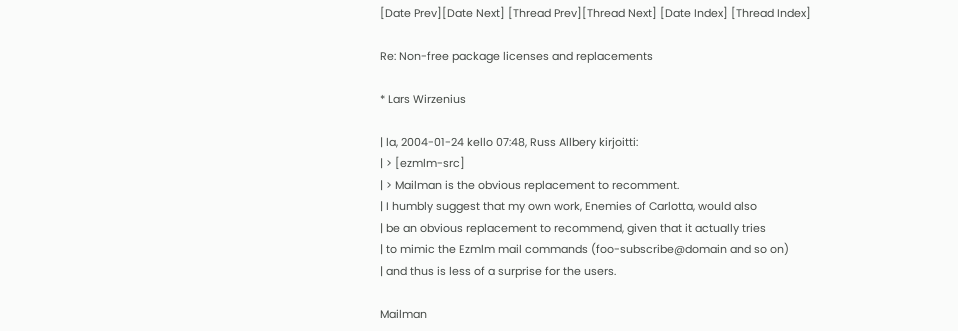[Date Prev][Date Next] [Thread Prev][Thread Next] [Date Index] [Thread Index]

Re: Non-free package licenses and replacements

* Lars Wirzenius

| la, 2004-01-24 kello 07:48, Russ Allbery kirjoitti:
| > [ezmlm-src]
| > Mailman is the obvious replacement to recomment.
| I humbly suggest that my own work, Enemies of Carlotta, would also
| be an obvious replacement to recommend, given that it actually tries
| to mimic the Ezmlm mail commands (foo-subscribe@domain and so on)
| and thus is less of a surprise for the users.

Mailman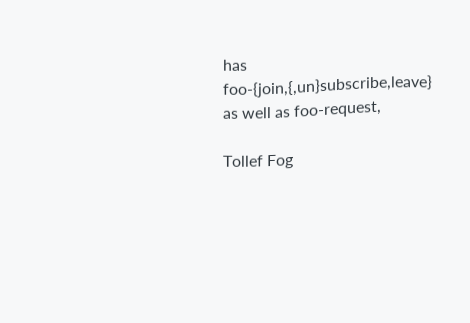has foo-{join,{,un}subscribe,leave} as well as foo-request,

Tollef Fog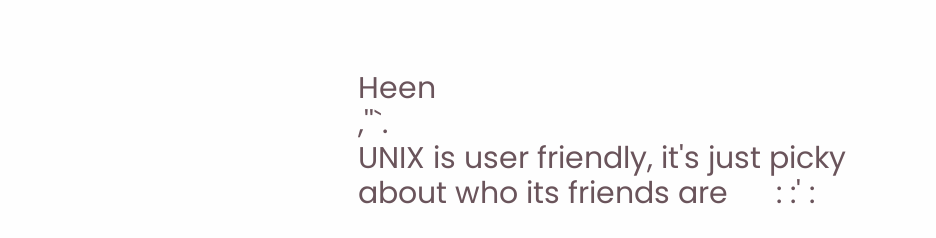Heen                                                        ,''`.
UNIX is user friendly, it's just picky about who its friends are      : :' :